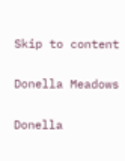Skip to content

Donella Meadows

Donella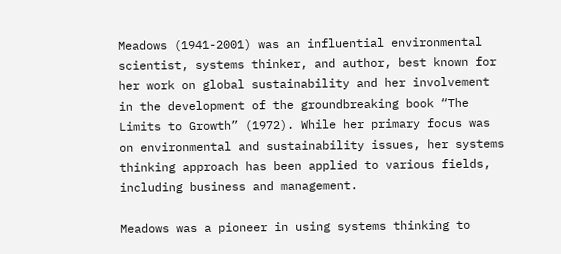Meadows (1941-2001) was an influential environmental scientist, systems thinker, and author, best known for her work on global sustainability and her involvement in the development of the groundbreaking book “The Limits to Growth” (1972). While her primary focus was on environmental and sustainability issues, her systems thinking approach has been applied to various fields, including business and management.

Meadows was a pioneer in using systems thinking to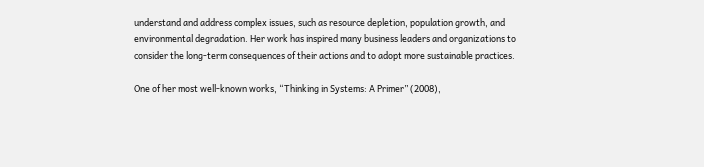understand and address complex issues, such as resource depletion, population growth, and environmental degradation. Her work has inspired many business leaders and organizations to consider the long-term consequences of their actions and to adopt more sustainable practices.

One of her most well-known works, “Thinking in Systems: A Primer” (2008),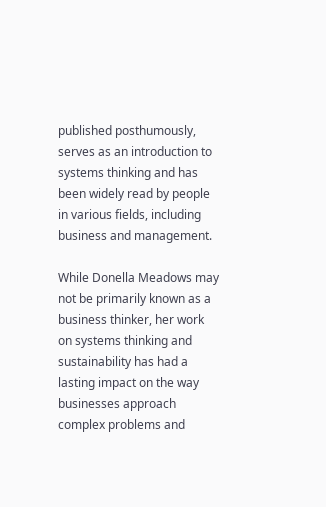published posthumously, serves as an introduction to systems thinking and has been widely read by people in various fields, including business and management.

While Donella Meadows may not be primarily known as a business thinker, her work on systems thinking and sustainability has had a lasting impact on the way businesses approach complex problems and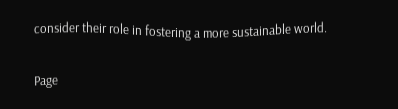consider their role in fostering a more sustainable world.

Page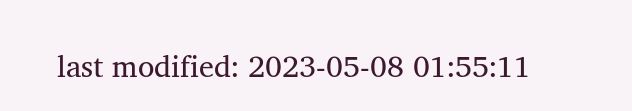last modified: 2023-05-08 01:55:11